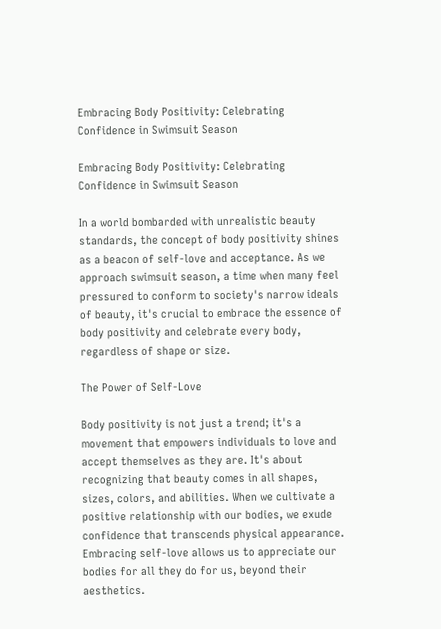Embracing Body Positivity: Celebrating Confidence in Swimsuit Season

Embracing Body Positivity: Celebrating Confidence in Swimsuit Season

In a world bombarded with unrealistic beauty standards, the concept of body positivity shines as a beacon of self-love and acceptance. As we approach swimsuit season, a time when many feel pressured to conform to society's narrow ideals of beauty, it's crucial to embrace the essence of body positivity and celebrate every body, regardless of shape or size.

The Power of Self-Love

Body positivity is not just a trend; it's a movement that empowers individuals to love and accept themselves as they are. It's about recognizing that beauty comes in all shapes, sizes, colors, and abilities. When we cultivate a positive relationship with our bodies, we exude confidence that transcends physical appearance. Embracing self-love allows us to appreciate our bodies for all they do for us, beyond their aesthetics.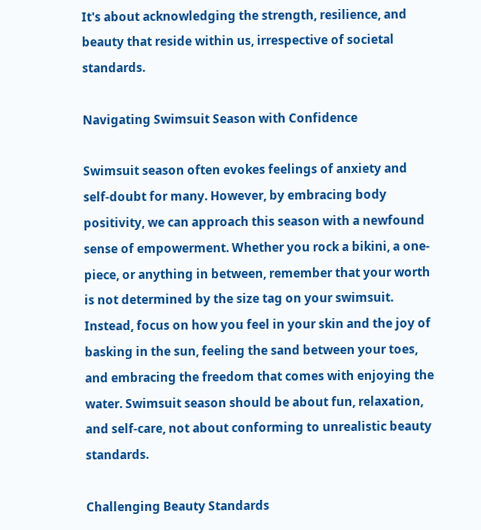It's about acknowledging the strength, resilience, and beauty that reside within us, irrespective of societal standards.

Navigating Swimsuit Season with Confidence

Swimsuit season often evokes feelings of anxiety and self-doubt for many. However, by embracing body positivity, we can approach this season with a newfound sense of empowerment. Whether you rock a bikini, a one-piece, or anything in between, remember that your worth is not determined by the size tag on your swimsuit. Instead, focus on how you feel in your skin and the joy of basking in the sun, feeling the sand between your toes, and embracing the freedom that comes with enjoying the water. Swimsuit season should be about fun, relaxation, and self-care, not about conforming to unrealistic beauty standards.

Challenging Beauty Standards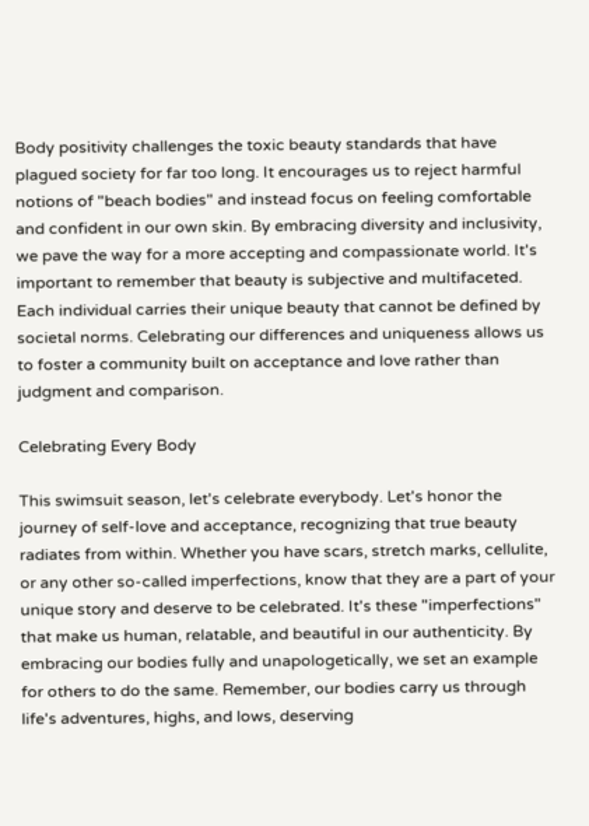Body positivity challenges the toxic beauty standards that have plagued society for far too long. It encourages us to reject harmful notions of "beach bodies" and instead focus on feeling comfortable and confident in our own skin. By embracing diversity and inclusivity, we pave the way for a more accepting and compassionate world. It's important to remember that beauty is subjective and multifaceted. Each individual carries their unique beauty that cannot be defined by societal norms. Celebrating our differences and uniqueness allows us to foster a community built on acceptance and love rather than judgment and comparison.

Celebrating Every Body

This swimsuit season, let's celebrate everybody. Let's honor the journey of self-love and acceptance, recognizing that true beauty radiates from within. Whether you have scars, stretch marks, cellulite, or any other so-called imperfections, know that they are a part of your unique story and deserve to be celebrated. It's these "imperfections" that make us human, relatable, and beautiful in our authenticity. By embracing our bodies fully and unapologetically, we set an example for others to do the same. Remember, our bodies carry us through life's adventures, highs, and lows, deserving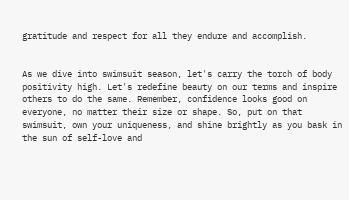gratitude and respect for all they endure and accomplish.


As we dive into swimsuit season, let's carry the torch of body positivity high. Let's redefine beauty on our terms and inspire others to do the same. Remember, confidence looks good on everyone, no matter their size or shape. So, put on that swimsuit, own your uniqueness, and shine brightly as you bask in the sun of self-love and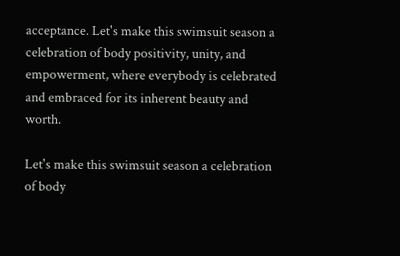acceptance. Let's make this swimsuit season a celebration of body positivity, unity, and empowerment, where everybody is celebrated and embraced for its inherent beauty and worth.

Let's make this swimsuit season a celebration of body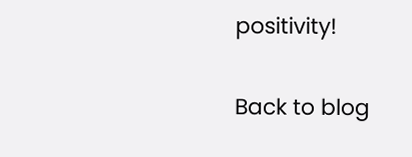positivity!

Back to blog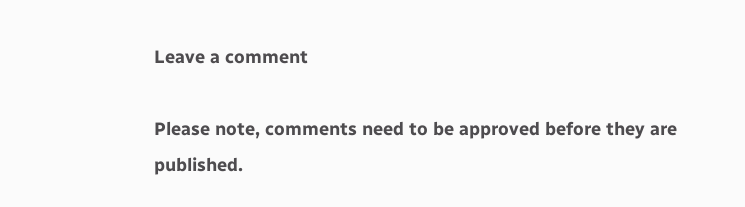Leave a comment

Please note, comments need to be approved before they are published.